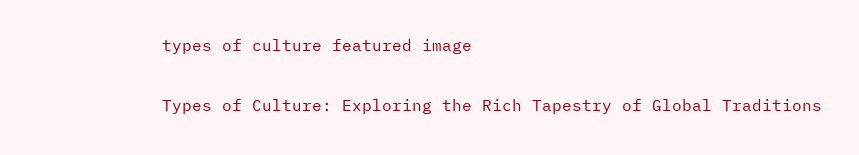types of culture featured image

Types of Culture: Exploring the Rich Tapestry of Global Traditions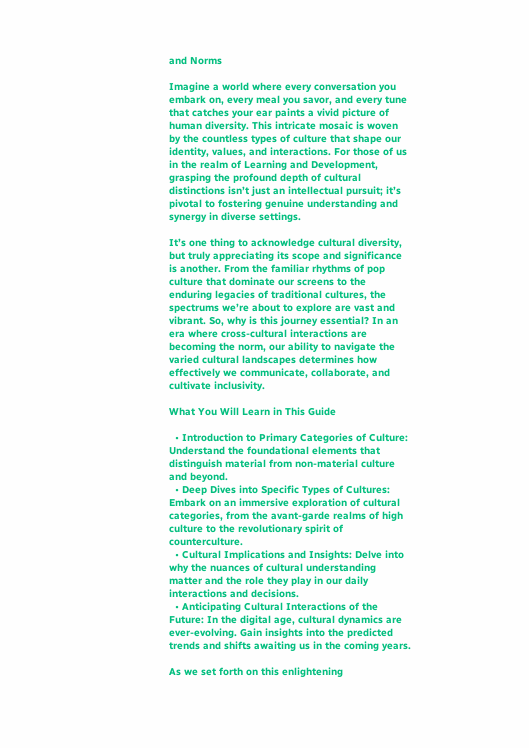and Norms

Imagine a world where every conversation you embark on, every meal you savor, and every tune that catches your ear paints a vivid picture of human diversity. This intricate mosaic is woven by the countless types of culture that shape our identity, values, and interactions. For those of us in the realm of Learning and Development, grasping the profound depth of cultural distinctions isn’t just an intellectual pursuit; it’s pivotal to fostering genuine understanding and synergy in diverse settings.

It’s one thing to acknowledge cultural diversity, but truly appreciating its scope and significance is another. From the familiar rhythms of pop culture that dominate our screens to the enduring legacies of traditional cultures, the spectrums we’re about to explore are vast and vibrant. So, why is this journey essential? In an era where cross-cultural interactions are becoming the norm, our ability to navigate the varied cultural landscapes determines how effectively we communicate, collaborate, and cultivate inclusivity.

What You Will Learn in This Guide

  • Introduction to Primary Categories of Culture: Understand the foundational elements that distinguish material from non-material culture and beyond.
  • Deep Dives into Specific Types of Cultures: Embark on an immersive exploration of cultural categories, from the avant-garde realms of high culture to the revolutionary spirit of counterculture.
  • Cultural Implications and Insights: Delve into why the nuances of cultural understanding matter and the role they play in our daily interactions and decisions.
  • Anticipating Cultural Interactions of the Future: In the digital age, cultural dynamics are ever-evolving. Gain insights into the predicted trends and shifts awaiting us in the coming years.

As we set forth on this enlightening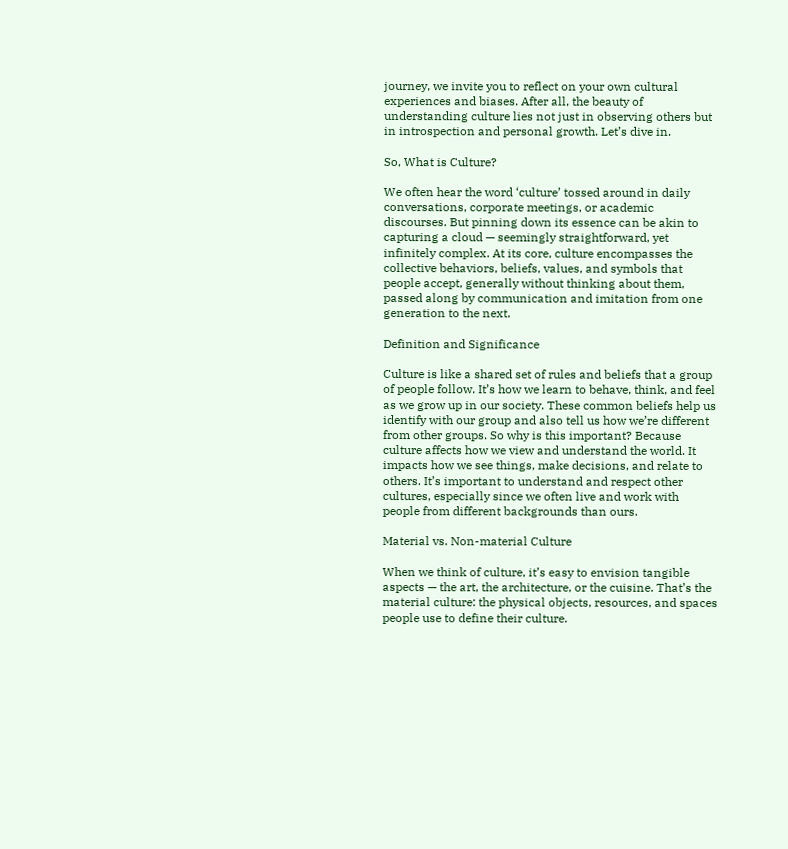journey, we invite you to reflect on your own cultural experiences and biases. After all, the beauty of understanding culture lies not just in observing others but in introspection and personal growth. Let’s dive in.

So, What is Culture?

We often hear the word ‘culture’ tossed around in daily conversations, corporate meetings, or academic discourses. But pinning down its essence can be akin to capturing a cloud — seemingly straightforward, yet infinitely complex. At its core, culture encompasses the collective behaviors, beliefs, values, and symbols that people accept, generally without thinking about them, passed along by communication and imitation from one generation to the next.

Definition and Significance

Culture is like a shared set of rules and beliefs that a group of people follow. It’s how we learn to behave, think, and feel as we grow up in our society. These common beliefs help us identify with our group and also tell us how we’re different from other groups. So why is this important? Because culture affects how we view and understand the world. It impacts how we see things, make decisions, and relate to others. It’s important to understand and respect other cultures, especially since we often live and work with people from different backgrounds than ours.

Material vs. Non-material Culture

When we think of culture, it’s easy to envision tangible aspects — the art, the architecture, or the cuisine. That’s the material culture: the physical objects, resources, and spaces people use to define their culture.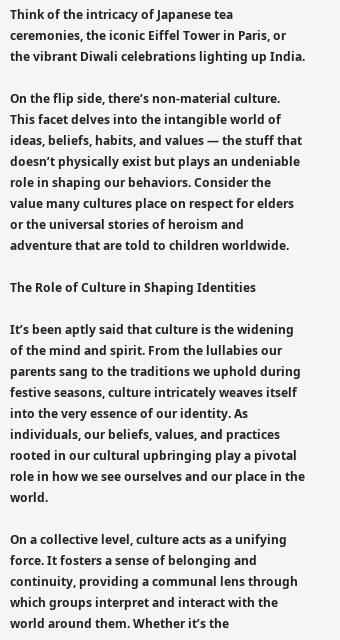Think of the intricacy of Japanese tea ceremonies, the iconic Eiffel Tower in Paris, or the vibrant Diwali celebrations lighting up India.

On the flip side, there’s non-material culture. This facet delves into the intangible world of ideas, beliefs, habits, and values — the stuff that doesn’t physically exist but plays an undeniable role in shaping our behaviors. Consider the value many cultures place on respect for elders or the universal stories of heroism and adventure that are told to children worldwide.

The Role of Culture in Shaping Identities

It’s been aptly said that culture is the widening of the mind and spirit. From the lullabies our parents sang to the traditions we uphold during festive seasons, culture intricately weaves itself into the very essence of our identity. As individuals, our beliefs, values, and practices rooted in our cultural upbringing play a pivotal role in how we see ourselves and our place in the world.

On a collective level, culture acts as a unifying force. It fosters a sense of belonging and continuity, providing a communal lens through which groups interpret and interact with the world around them. Whether it’s the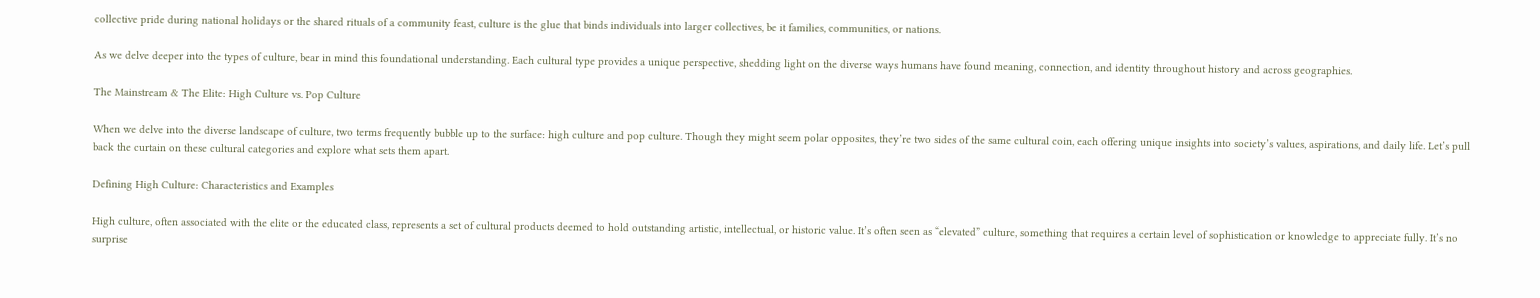collective pride during national holidays or the shared rituals of a community feast, culture is the glue that binds individuals into larger collectives, be it families, communities, or nations.

As we delve deeper into the types of culture, bear in mind this foundational understanding. Each cultural type provides a unique perspective, shedding light on the diverse ways humans have found meaning, connection, and identity throughout history and across geographies.

The Mainstream & The Elite: High Culture vs. Pop Culture

When we delve into the diverse landscape of culture, two terms frequently bubble up to the surface: high culture and pop culture. Though they might seem polar opposites, they’re two sides of the same cultural coin, each offering unique insights into society’s values, aspirations, and daily life. Let’s pull back the curtain on these cultural categories and explore what sets them apart.

Defining High Culture: Characteristics and Examples

High culture, often associated with the elite or the educated class, represents a set of cultural products deemed to hold outstanding artistic, intellectual, or historic value. It’s often seen as “elevated” culture, something that requires a certain level of sophistication or knowledge to appreciate fully. It’s no surprise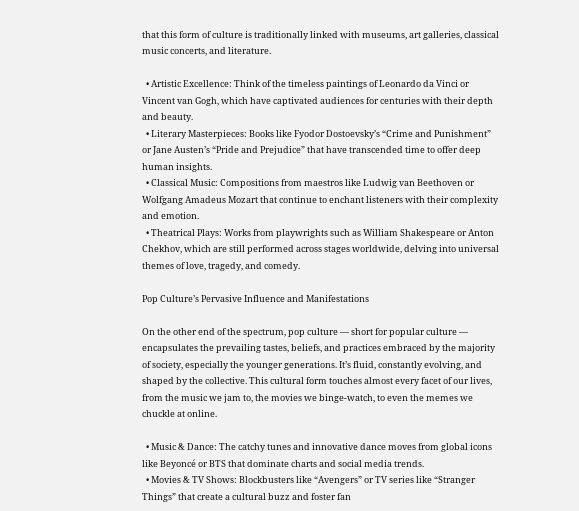that this form of culture is traditionally linked with museums, art galleries, classical music concerts, and literature.

  • Artistic Excellence: Think of the timeless paintings of Leonardo da Vinci or Vincent van Gogh, which have captivated audiences for centuries with their depth and beauty.
  • Literary Masterpieces: Books like Fyodor Dostoevsky’s “Crime and Punishment” or Jane Austen’s “Pride and Prejudice” that have transcended time to offer deep human insights.
  • Classical Music: Compositions from maestros like Ludwig van Beethoven or Wolfgang Amadeus Mozart that continue to enchant listeners with their complexity and emotion.
  • Theatrical Plays: Works from playwrights such as William Shakespeare or Anton Chekhov, which are still performed across stages worldwide, delving into universal themes of love, tragedy, and comedy.

Pop Culture’s Pervasive Influence and Manifestations

On the other end of the spectrum, pop culture — short for popular culture — encapsulates the prevailing tastes, beliefs, and practices embraced by the majority of society, especially the younger generations. It’s fluid, constantly evolving, and shaped by the collective. This cultural form touches almost every facet of our lives, from the music we jam to, the movies we binge-watch, to even the memes we chuckle at online.

  • Music & Dance: The catchy tunes and innovative dance moves from global icons like Beyoncé or BTS that dominate charts and social media trends.
  • Movies & TV Shows: Blockbusters like “Avengers” or TV series like “Stranger Things” that create a cultural buzz and foster fan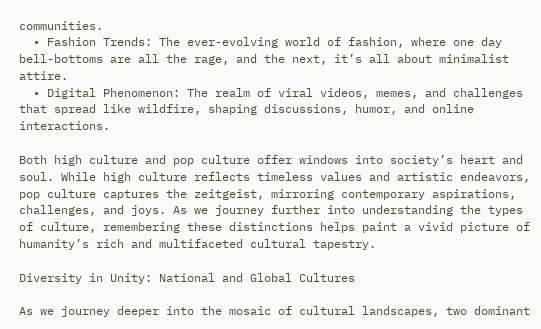communities.
  • Fashion Trends: The ever-evolving world of fashion, where one day bell-bottoms are all the rage, and the next, it’s all about minimalist attire.
  • Digital Phenomenon: The realm of viral videos, memes, and challenges that spread like wildfire, shaping discussions, humor, and online interactions.

Both high culture and pop culture offer windows into society’s heart and soul. While high culture reflects timeless values and artistic endeavors, pop culture captures the zeitgeist, mirroring contemporary aspirations, challenges, and joys. As we journey further into understanding the types of culture, remembering these distinctions helps paint a vivid picture of humanity’s rich and multifaceted cultural tapestry.

Diversity in Unity: National and Global Cultures

As we journey deeper into the mosaic of cultural landscapes, two dominant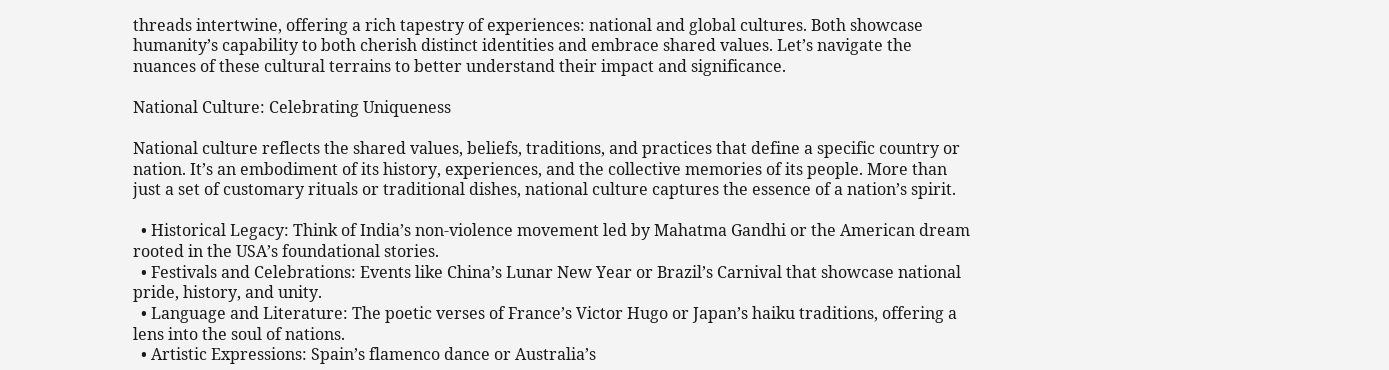threads intertwine, offering a rich tapestry of experiences: national and global cultures. Both showcase humanity’s capability to both cherish distinct identities and embrace shared values. Let’s navigate the nuances of these cultural terrains to better understand their impact and significance.

National Culture: Celebrating Uniqueness

National culture reflects the shared values, beliefs, traditions, and practices that define a specific country or nation. It’s an embodiment of its history, experiences, and the collective memories of its people. More than just a set of customary rituals or traditional dishes, national culture captures the essence of a nation’s spirit.

  • Historical Legacy: Think of India’s non-violence movement led by Mahatma Gandhi or the American dream rooted in the USA’s foundational stories.
  • Festivals and Celebrations: Events like China’s Lunar New Year or Brazil’s Carnival that showcase national pride, history, and unity.
  • Language and Literature: The poetic verses of France’s Victor Hugo or Japan’s haiku traditions, offering a lens into the soul of nations.
  • Artistic Expressions: Spain’s flamenco dance or Australia’s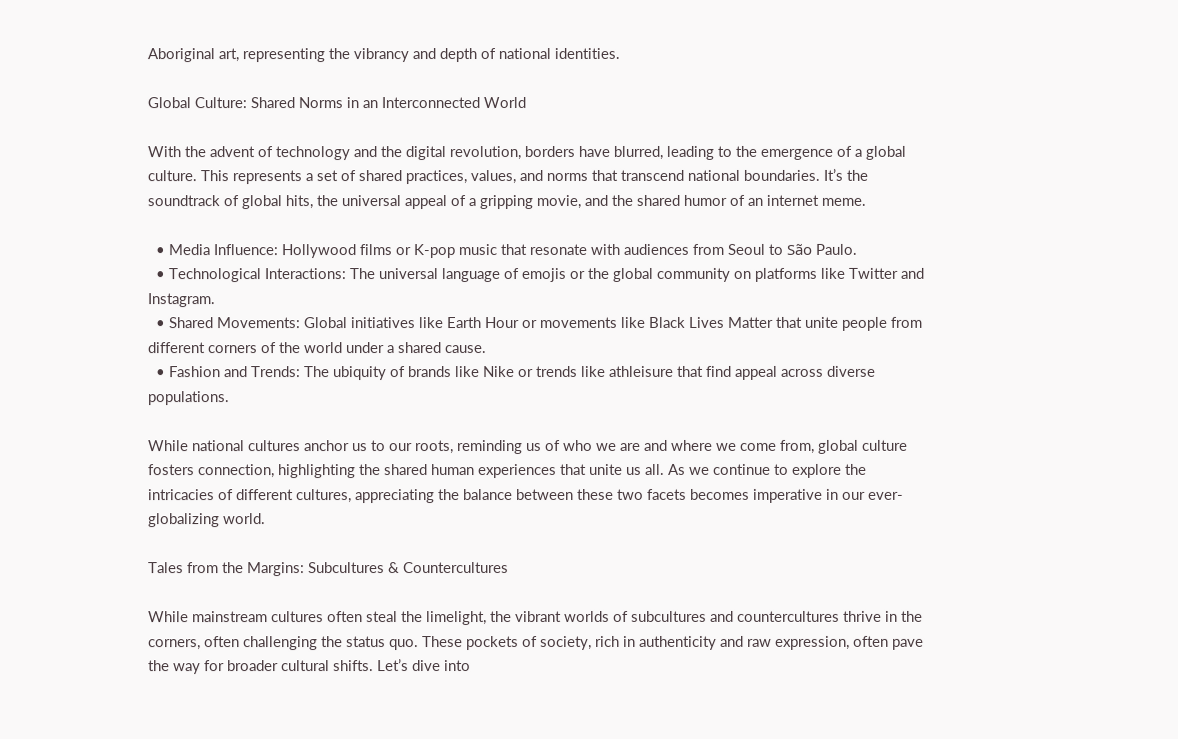Aboriginal art, representing the vibrancy and depth of national identities.

Global Culture: Shared Norms in an Interconnected World

With the advent of technology and the digital revolution, borders have blurred, leading to the emergence of a global culture. This represents a set of shared practices, values, and norms that transcend national boundaries. It’s the soundtrack of global hits, the universal appeal of a gripping movie, and the shared humor of an internet meme.

  • Media Influence: Hollywood films or K-pop music that resonate with audiences from Seoul to São Paulo.
  • Technological Interactions: The universal language of emojis or the global community on platforms like Twitter and Instagram.
  • Shared Movements: Global initiatives like Earth Hour or movements like Black Lives Matter that unite people from different corners of the world under a shared cause.
  • Fashion and Trends: The ubiquity of brands like Nike or trends like athleisure that find appeal across diverse populations.

While national cultures anchor us to our roots, reminding us of who we are and where we come from, global culture fosters connection, highlighting the shared human experiences that unite us all. As we continue to explore the intricacies of different cultures, appreciating the balance between these two facets becomes imperative in our ever-globalizing world.

Tales from the Margins: Subcultures & Countercultures

While mainstream cultures often steal the limelight, the vibrant worlds of subcultures and countercultures thrive in the corners, often challenging the status quo. These pockets of society, rich in authenticity and raw expression, often pave the way for broader cultural shifts. Let’s dive into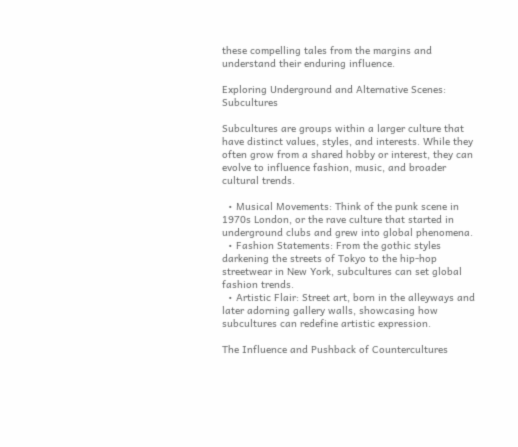these compelling tales from the margins and understand their enduring influence.

Exploring Underground and Alternative Scenes: Subcultures

Subcultures are groups within a larger culture that have distinct values, styles, and interests. While they often grow from a shared hobby or interest, they can evolve to influence fashion, music, and broader cultural trends.

  • Musical Movements: Think of the punk scene in 1970s London, or the rave culture that started in underground clubs and grew into global phenomena.
  • Fashion Statements: From the gothic styles darkening the streets of Tokyo to the hip-hop streetwear in New York, subcultures can set global fashion trends.
  • Artistic Flair: Street art, born in the alleyways and later adorning gallery walls, showcasing how subcultures can redefine artistic expression.

The Influence and Pushback of Countercultures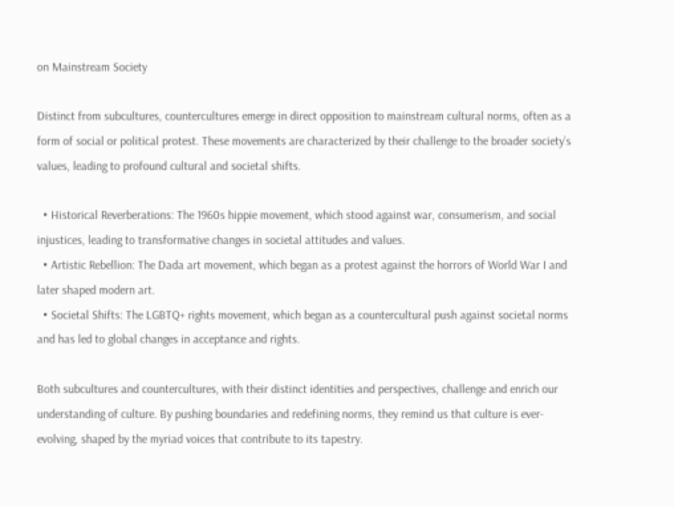on Mainstream Society

Distinct from subcultures, countercultures emerge in direct opposition to mainstream cultural norms, often as a form of social or political protest. These movements are characterized by their challenge to the broader society’s values, leading to profound cultural and societal shifts.

  • Historical Reverberations: The 1960s hippie movement, which stood against war, consumerism, and social injustices, leading to transformative changes in societal attitudes and values.
  • Artistic Rebellion: The Dada art movement, which began as a protest against the horrors of World War I and later shaped modern art.
  • Societal Shifts: The LGBTQ+ rights movement, which began as a countercultural push against societal norms and has led to global changes in acceptance and rights.

Both subcultures and countercultures, with their distinct identities and perspectives, challenge and enrich our understanding of culture. By pushing boundaries and redefining norms, they remind us that culture is ever-evolving, shaped by the myriad voices that contribute to its tapestry.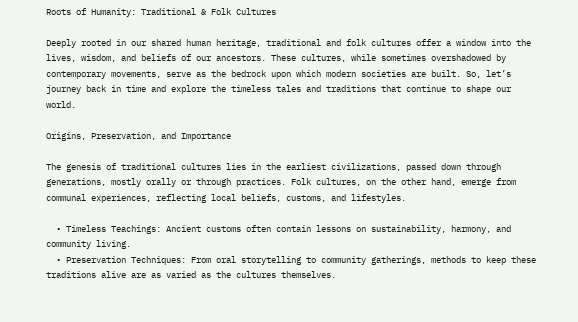Roots of Humanity: Traditional & Folk Cultures

Deeply rooted in our shared human heritage, traditional and folk cultures offer a window into the lives, wisdom, and beliefs of our ancestors. These cultures, while sometimes overshadowed by contemporary movements, serve as the bedrock upon which modern societies are built. So, let’s journey back in time and explore the timeless tales and traditions that continue to shape our world.

Origins, Preservation, and Importance

The genesis of traditional cultures lies in the earliest civilizations, passed down through generations, mostly orally or through practices. Folk cultures, on the other hand, emerge from communal experiences, reflecting local beliefs, customs, and lifestyles.

  • Timeless Teachings: Ancient customs often contain lessons on sustainability, harmony, and community living.
  • Preservation Techniques: From oral storytelling to community gatherings, methods to keep these traditions alive are as varied as the cultures themselves.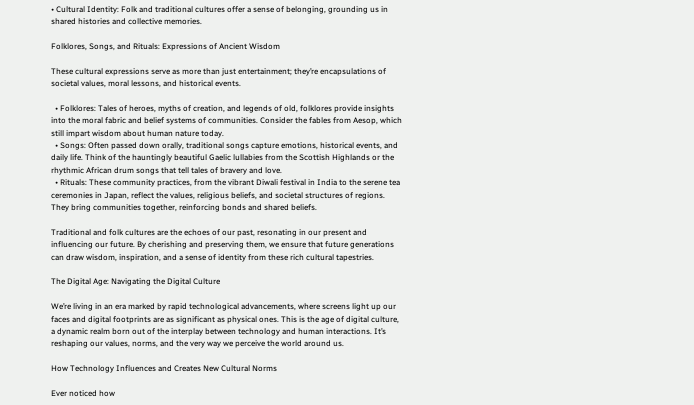• Cultural Identity: Folk and traditional cultures offer a sense of belonging, grounding us in shared histories and collective memories.

Folklores, Songs, and Rituals: Expressions of Ancient Wisdom

These cultural expressions serve as more than just entertainment; they’re encapsulations of societal values, moral lessons, and historical events.

  • Folklores: Tales of heroes, myths of creation, and legends of old, folklores provide insights into the moral fabric and belief systems of communities. Consider the fables from Aesop, which still impart wisdom about human nature today.
  • Songs: Often passed down orally, traditional songs capture emotions, historical events, and daily life. Think of the hauntingly beautiful Gaelic lullabies from the Scottish Highlands or the rhythmic African drum songs that tell tales of bravery and love.
  • Rituals: These community practices, from the vibrant Diwali festival in India to the serene tea ceremonies in Japan, reflect the values, religious beliefs, and societal structures of regions. They bring communities together, reinforcing bonds and shared beliefs.

Traditional and folk cultures are the echoes of our past, resonating in our present and influencing our future. By cherishing and preserving them, we ensure that future generations can draw wisdom, inspiration, and a sense of identity from these rich cultural tapestries.

The Digital Age: Navigating the Digital Culture

We’re living in an era marked by rapid technological advancements, where screens light up our faces and digital footprints are as significant as physical ones. This is the age of digital culture, a dynamic realm born out of the interplay between technology and human interactions. It’s reshaping our values, norms, and the very way we perceive the world around us.

How Technology Influences and Creates New Cultural Norms

Ever noticed how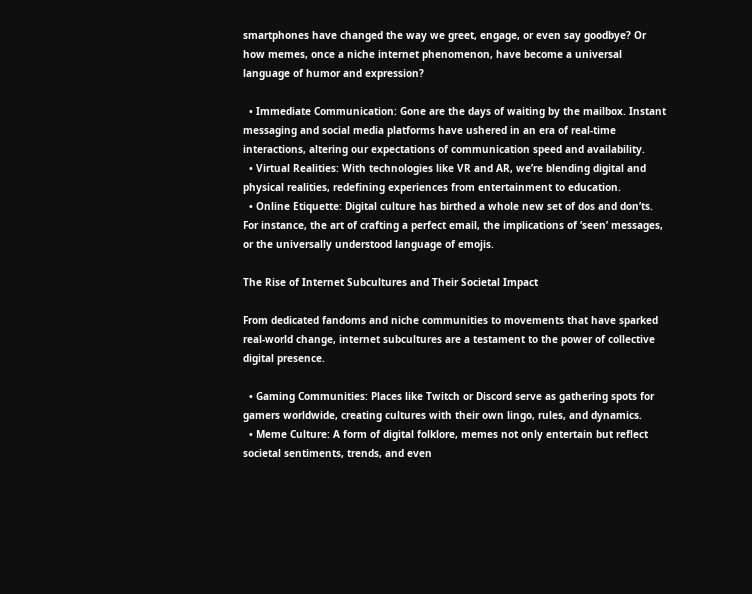smartphones have changed the way we greet, engage, or even say goodbye? Or how memes, once a niche internet phenomenon, have become a universal language of humor and expression?

  • Immediate Communication: Gone are the days of waiting by the mailbox. Instant messaging and social media platforms have ushered in an era of real-time interactions, altering our expectations of communication speed and availability.
  • Virtual Realities: With technologies like VR and AR, we’re blending digital and physical realities, redefining experiences from entertainment to education.
  • Online Etiquette: Digital culture has birthed a whole new set of dos and don’ts. For instance, the art of crafting a perfect email, the implications of ‘seen’ messages, or the universally understood language of emojis.

The Rise of Internet Subcultures and Their Societal Impact

From dedicated fandoms and niche communities to movements that have sparked real-world change, internet subcultures are a testament to the power of collective digital presence.

  • Gaming Communities: Places like Twitch or Discord serve as gathering spots for gamers worldwide, creating cultures with their own lingo, rules, and dynamics.
  • Meme Culture: A form of digital folklore, memes not only entertain but reflect societal sentiments, trends, and even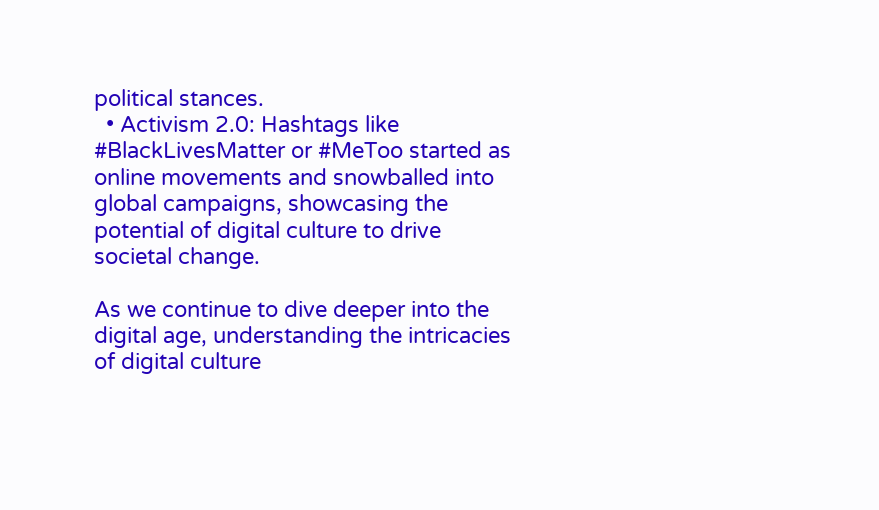political stances.
  • Activism 2.0: Hashtags like #BlackLivesMatter or #MeToo started as online movements and snowballed into global campaigns, showcasing the potential of digital culture to drive societal change.

As we continue to dive deeper into the digital age, understanding the intricacies of digital culture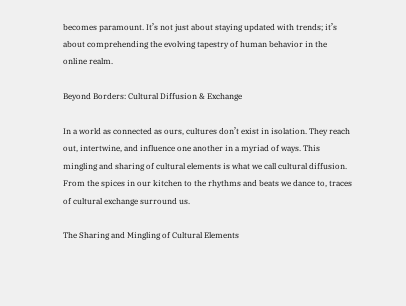becomes paramount. It’s not just about staying updated with trends; it’s about comprehending the evolving tapestry of human behavior in the online realm.

Beyond Borders: Cultural Diffusion & Exchange

In a world as connected as ours, cultures don’t exist in isolation. They reach out, intertwine, and influence one another in a myriad of ways. This mingling and sharing of cultural elements is what we call cultural diffusion. From the spices in our kitchen to the rhythms and beats we dance to, traces of cultural exchange surround us.

The Sharing and Mingling of Cultural Elements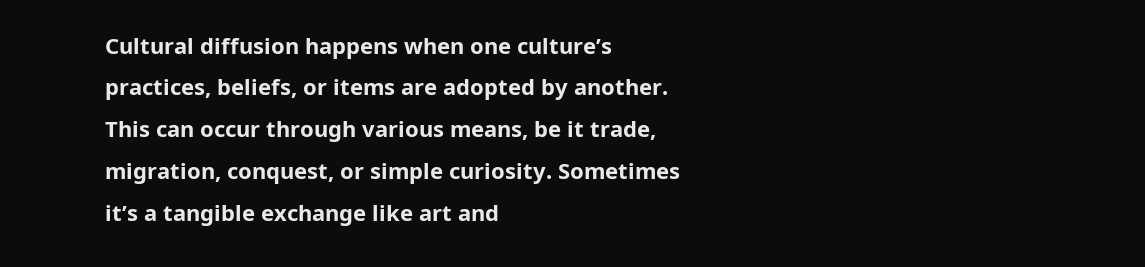Cultural diffusion happens when one culture’s practices, beliefs, or items are adopted by another. This can occur through various means, be it trade, migration, conquest, or simple curiosity. Sometimes it’s a tangible exchange like art and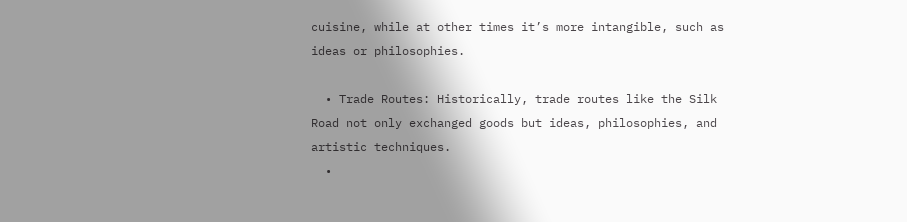cuisine, while at other times it’s more intangible, such as ideas or philosophies.

  • Trade Routes: Historically, trade routes like the Silk Road not only exchanged goods but ideas, philosophies, and artistic techniques.
  •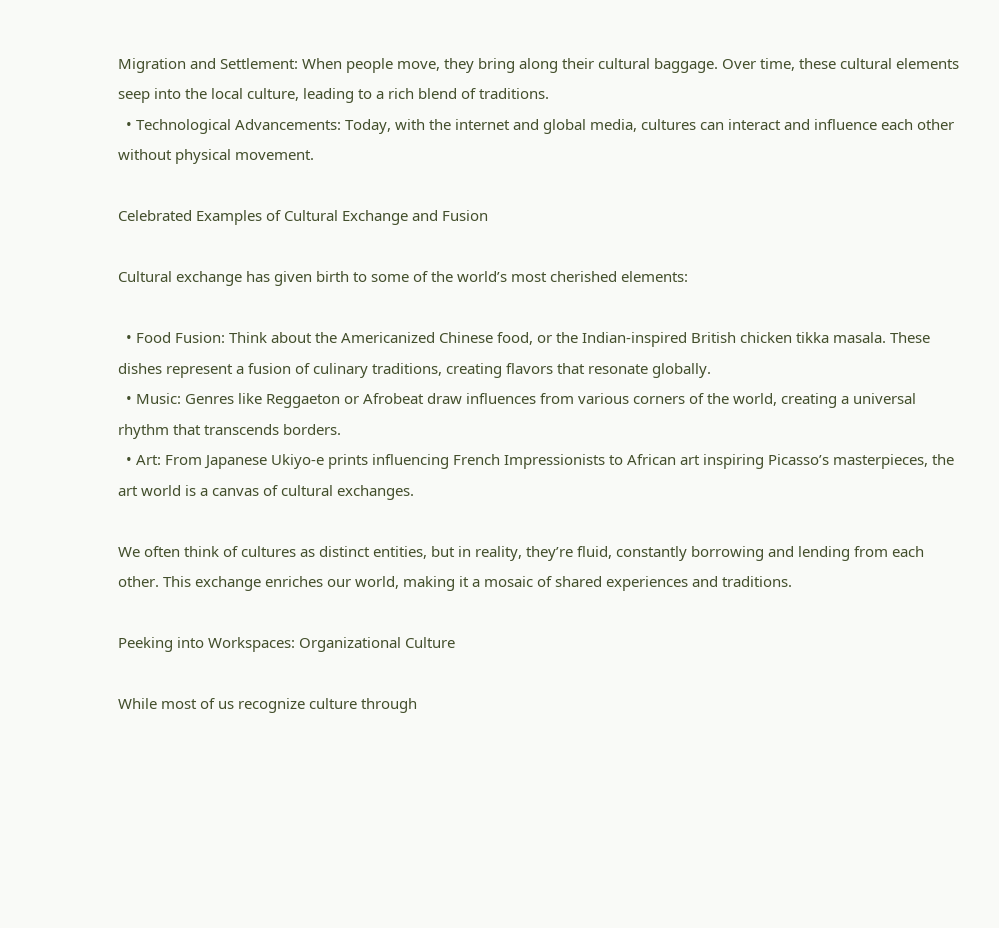Migration and Settlement: When people move, they bring along their cultural baggage. Over time, these cultural elements seep into the local culture, leading to a rich blend of traditions.
  • Technological Advancements: Today, with the internet and global media, cultures can interact and influence each other without physical movement.

Celebrated Examples of Cultural Exchange and Fusion

Cultural exchange has given birth to some of the world’s most cherished elements:

  • Food Fusion: Think about the Americanized Chinese food, or the Indian-inspired British chicken tikka masala. These dishes represent a fusion of culinary traditions, creating flavors that resonate globally.
  • Music: Genres like Reggaeton or Afrobeat draw influences from various corners of the world, creating a universal rhythm that transcends borders.
  • Art: From Japanese Ukiyo-e prints influencing French Impressionists to African art inspiring Picasso’s masterpieces, the art world is a canvas of cultural exchanges.

We often think of cultures as distinct entities, but in reality, they’re fluid, constantly borrowing and lending from each other. This exchange enriches our world, making it a mosaic of shared experiences and traditions.

Peeking into Workspaces: Organizational Culture

While most of us recognize culture through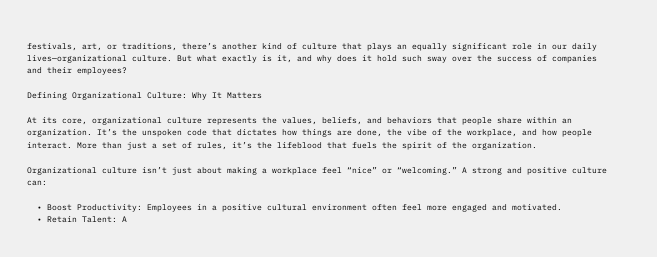festivals, art, or traditions, there’s another kind of culture that plays an equally significant role in our daily lives—organizational culture. But what exactly is it, and why does it hold such sway over the success of companies and their employees?

Defining Organizational Culture: Why It Matters

At its core, organizational culture represents the values, beliefs, and behaviors that people share within an organization. It’s the unspoken code that dictates how things are done, the vibe of the workplace, and how people interact. More than just a set of rules, it’s the lifeblood that fuels the spirit of the organization.

Organizational culture isn’t just about making a workplace feel “nice” or “welcoming.” A strong and positive culture can:

  • Boost Productivity: Employees in a positive cultural environment often feel more engaged and motivated.
  • Retain Talent: A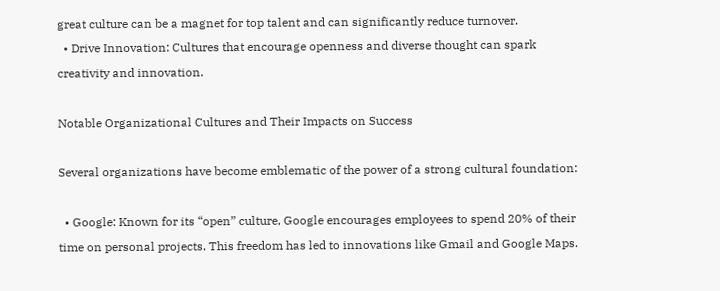great culture can be a magnet for top talent and can significantly reduce turnover.
  • Drive Innovation: Cultures that encourage openness and diverse thought can spark creativity and innovation.

Notable Organizational Cultures and Their Impacts on Success

Several organizations have become emblematic of the power of a strong cultural foundation:

  • Google: Known for its “open” culture, Google encourages employees to spend 20% of their time on personal projects. This freedom has led to innovations like Gmail and Google Maps.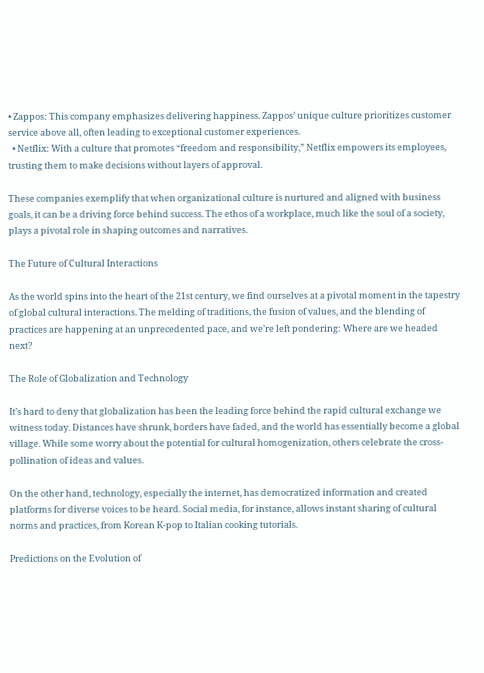• Zappos: This company emphasizes delivering happiness. Zappos’ unique culture prioritizes customer service above all, often leading to exceptional customer experiences.
  • Netflix: With a culture that promotes “freedom and responsibility,” Netflix empowers its employees, trusting them to make decisions without layers of approval.

These companies exemplify that when organizational culture is nurtured and aligned with business goals, it can be a driving force behind success. The ethos of a workplace, much like the soul of a society, plays a pivotal role in shaping outcomes and narratives.

The Future of Cultural Interactions

As the world spins into the heart of the 21st century, we find ourselves at a pivotal moment in the tapestry of global cultural interactions. The melding of traditions, the fusion of values, and the blending of practices are happening at an unprecedented pace, and we’re left pondering: Where are we headed next?

The Role of Globalization and Technology

It’s hard to deny that globalization has been the leading force behind the rapid cultural exchange we witness today. Distances have shrunk, borders have faded, and the world has essentially become a global village. While some worry about the potential for cultural homogenization, others celebrate the cross-pollination of ideas and values.

On the other hand, technology, especially the internet, has democratized information and created platforms for diverse voices to be heard. Social media, for instance, allows instant sharing of cultural norms and practices, from Korean K-pop to Italian cooking tutorials.

Predictions on the Evolution of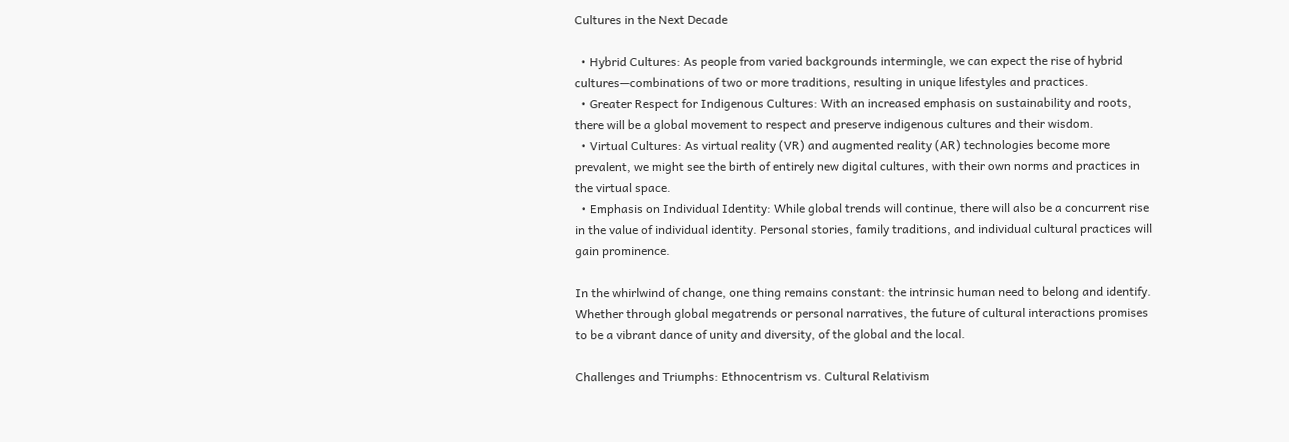Cultures in the Next Decade

  • Hybrid Cultures: As people from varied backgrounds intermingle, we can expect the rise of hybrid cultures—combinations of two or more traditions, resulting in unique lifestyles and practices.
  • Greater Respect for Indigenous Cultures: With an increased emphasis on sustainability and roots, there will be a global movement to respect and preserve indigenous cultures and their wisdom.
  • Virtual Cultures: As virtual reality (VR) and augmented reality (AR) technologies become more prevalent, we might see the birth of entirely new digital cultures, with their own norms and practices in the virtual space.
  • Emphasis on Individual Identity: While global trends will continue, there will also be a concurrent rise in the value of individual identity. Personal stories, family traditions, and individual cultural practices will gain prominence.

In the whirlwind of change, one thing remains constant: the intrinsic human need to belong and identify. Whether through global megatrends or personal narratives, the future of cultural interactions promises to be a vibrant dance of unity and diversity, of the global and the local.

Challenges and Triumphs: Ethnocentrism vs. Cultural Relativism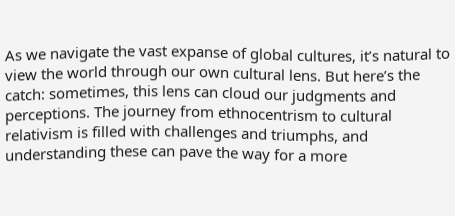As we navigate the vast expanse of global cultures, it’s natural to view the world through our own cultural lens. But here’s the catch: sometimes, this lens can cloud our judgments and perceptions. The journey from ethnocentrism to cultural relativism is filled with challenges and triumphs, and understanding these can pave the way for a more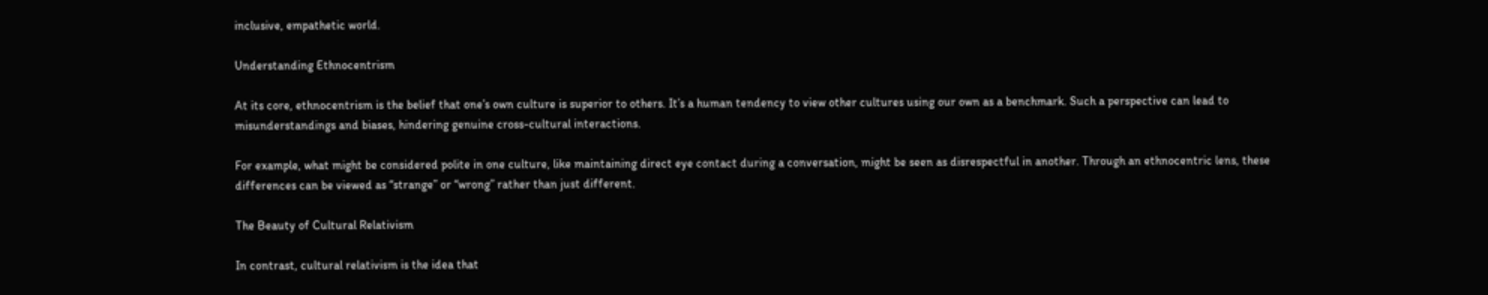inclusive, empathetic world.

Understanding Ethnocentrism

At its core, ethnocentrism is the belief that one’s own culture is superior to others. It’s a human tendency to view other cultures using our own as a benchmark. Such a perspective can lead to misunderstandings and biases, hindering genuine cross-cultural interactions.

For example, what might be considered polite in one culture, like maintaining direct eye contact during a conversation, might be seen as disrespectful in another. Through an ethnocentric lens, these differences can be viewed as “strange” or “wrong” rather than just different.

The Beauty of Cultural Relativism

In contrast, cultural relativism is the idea that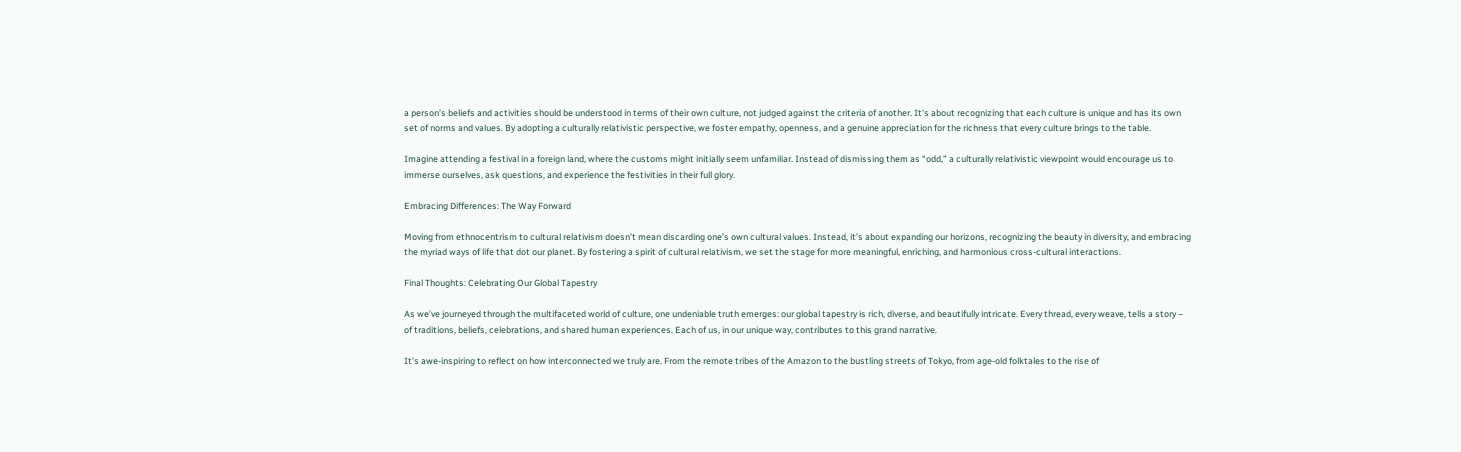a person’s beliefs and activities should be understood in terms of their own culture, not judged against the criteria of another. It’s about recognizing that each culture is unique and has its own set of norms and values. By adopting a culturally relativistic perspective, we foster empathy, openness, and a genuine appreciation for the richness that every culture brings to the table.

Imagine attending a festival in a foreign land, where the customs might initially seem unfamiliar. Instead of dismissing them as “odd,” a culturally relativistic viewpoint would encourage us to immerse ourselves, ask questions, and experience the festivities in their full glory.

Embracing Differences: The Way Forward

Moving from ethnocentrism to cultural relativism doesn’t mean discarding one’s own cultural values. Instead, it’s about expanding our horizons, recognizing the beauty in diversity, and embracing the myriad ways of life that dot our planet. By fostering a spirit of cultural relativism, we set the stage for more meaningful, enriching, and harmonious cross-cultural interactions.

Final Thoughts: Celebrating Our Global Tapestry

As we’ve journeyed through the multifaceted world of culture, one undeniable truth emerges: our global tapestry is rich, diverse, and beautifully intricate. Every thread, every weave, tells a story – of traditions, beliefs, celebrations, and shared human experiences. Each of us, in our unique way, contributes to this grand narrative.

It’s awe-inspiring to reflect on how interconnected we truly are. From the remote tribes of the Amazon to the bustling streets of Tokyo, from age-old folktales to the rise of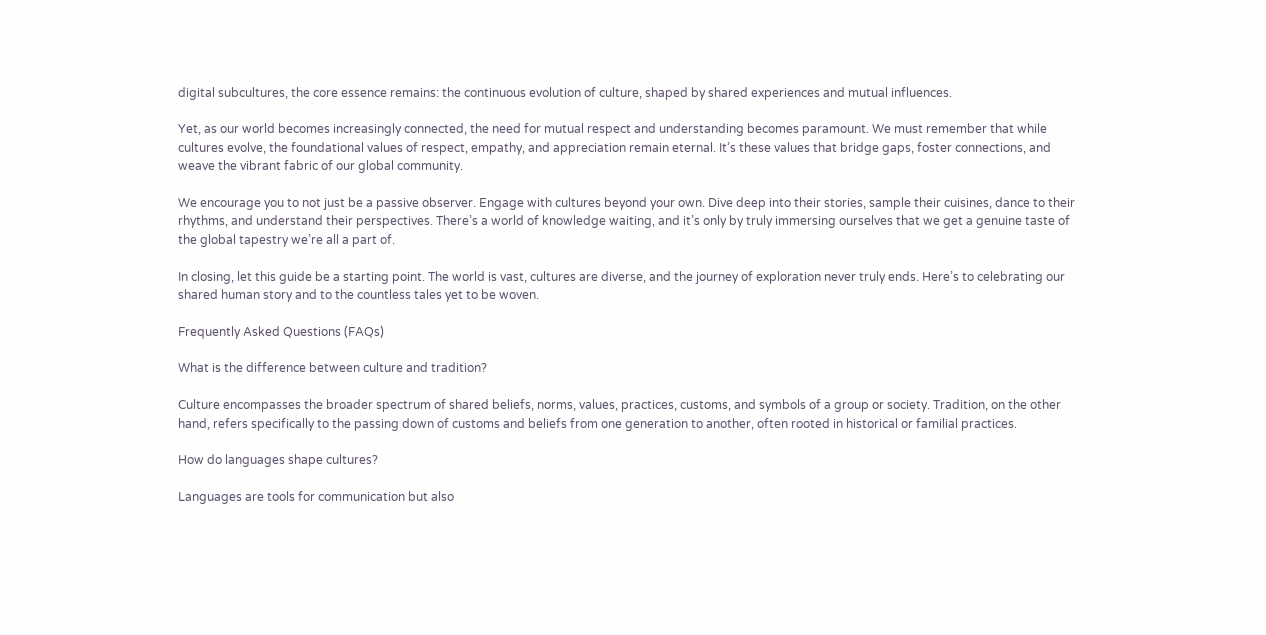digital subcultures, the core essence remains: the continuous evolution of culture, shaped by shared experiences and mutual influences.

Yet, as our world becomes increasingly connected, the need for mutual respect and understanding becomes paramount. We must remember that while cultures evolve, the foundational values of respect, empathy, and appreciation remain eternal. It’s these values that bridge gaps, foster connections, and weave the vibrant fabric of our global community.

We encourage you to not just be a passive observer. Engage with cultures beyond your own. Dive deep into their stories, sample their cuisines, dance to their rhythms, and understand their perspectives. There’s a world of knowledge waiting, and it’s only by truly immersing ourselves that we get a genuine taste of the global tapestry we’re all a part of.

In closing, let this guide be a starting point. The world is vast, cultures are diverse, and the journey of exploration never truly ends. Here’s to celebrating our shared human story and to the countless tales yet to be woven.

Frequently Asked Questions (FAQs)

What is the difference between culture and tradition?

Culture encompasses the broader spectrum of shared beliefs, norms, values, practices, customs, and symbols of a group or society. Tradition, on the other hand, refers specifically to the passing down of customs and beliefs from one generation to another, often rooted in historical or familial practices.

How do languages shape cultures?

Languages are tools for communication but also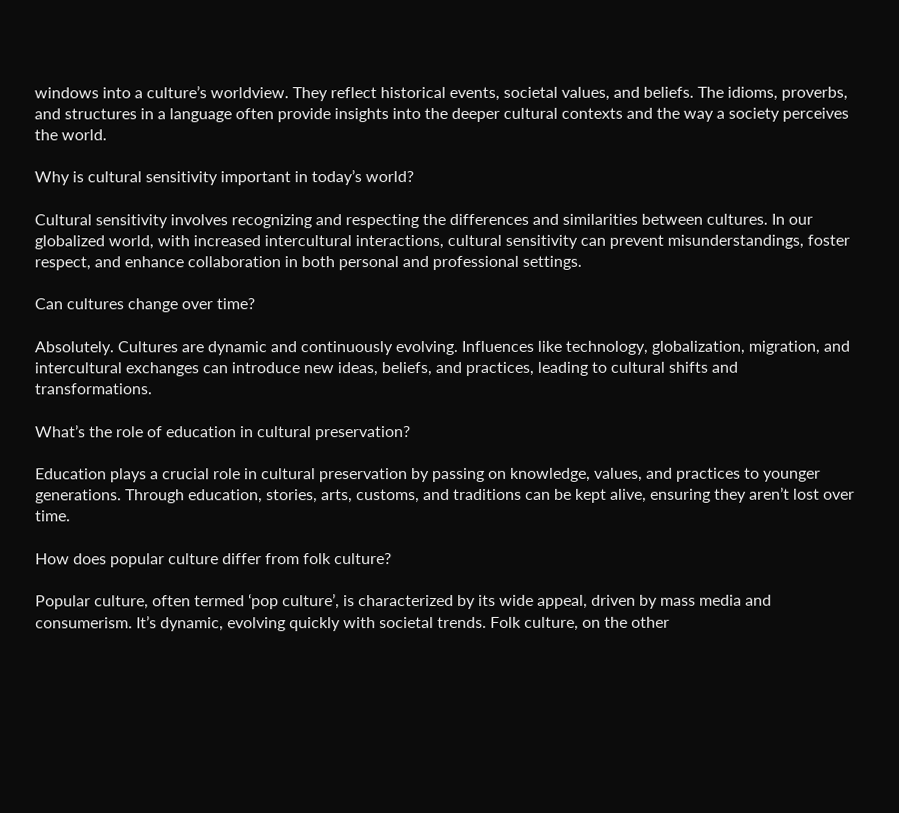windows into a culture’s worldview. They reflect historical events, societal values, and beliefs. The idioms, proverbs, and structures in a language often provide insights into the deeper cultural contexts and the way a society perceives the world.

Why is cultural sensitivity important in today’s world?

Cultural sensitivity involves recognizing and respecting the differences and similarities between cultures. In our globalized world, with increased intercultural interactions, cultural sensitivity can prevent misunderstandings, foster respect, and enhance collaboration in both personal and professional settings.

Can cultures change over time?

Absolutely. Cultures are dynamic and continuously evolving. Influences like technology, globalization, migration, and intercultural exchanges can introduce new ideas, beliefs, and practices, leading to cultural shifts and transformations.

What’s the role of education in cultural preservation?

Education plays a crucial role in cultural preservation by passing on knowledge, values, and practices to younger generations. Through education, stories, arts, customs, and traditions can be kept alive, ensuring they aren’t lost over time.

How does popular culture differ from folk culture?

Popular culture, often termed ‘pop culture’, is characterized by its wide appeal, driven by mass media and consumerism. It’s dynamic, evolving quickly with societal trends. Folk culture, on the other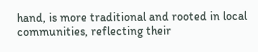hand, is more traditional and rooted in local communities, reflecting their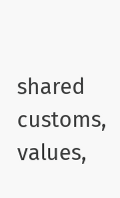shared customs, values,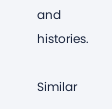and histories.

Similar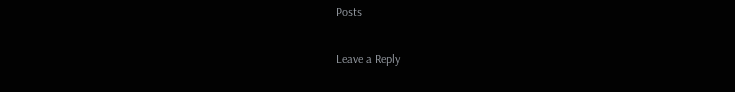Posts

Leave a Reply